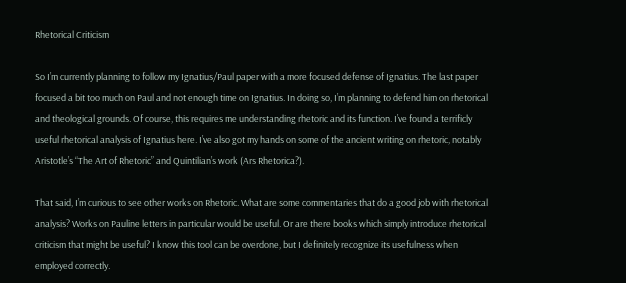Rhetorical Criticism

So I’m currently planning to follow my Ignatius/Paul paper with a more focused defense of Ignatius. The last paper focused a bit too much on Paul and not enough time on Ignatius. In doing so, I’m planning to defend him on rhetorical and theological grounds. Of course, this requires me understanding rhetoric and its function. I’ve found a terrificly useful rhetorical analysis of Ignatius here. I’ve also got my hands on some of the ancient writing on rhetoric, notably Aristotle’s “The Art of Rhetoric” and Quintilian’s work (Ars Rhetorica?).

That said, I’m curious to see other works on Rhetoric. What are some commentaries that do a good job with rhetorical analysis? Works on Pauline letters in particular would be useful. Or are there books which simply introduce rhetorical criticism that might be useful? I know this tool can be overdone, but I definitely recognize its usefulness when employed correctly.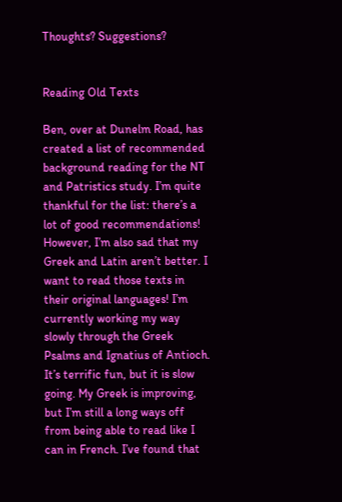Thoughts? Suggestions?


Reading Old Texts

Ben, over at Dunelm Road, has created a list of recommended background reading for the NT and Patristics study. I’m quite thankful for the list: there’s a lot of good recommendations! However, I’m also sad that my Greek and Latin aren’t better. I want to read those texts in their original languages! I’m currently working my way slowly through the Greek Psalms and Ignatius of Antioch. It’s terrific fun, but it is slow going. My Greek is improving, but I’m still a long ways off from being able to read like I can in French. I’ve found that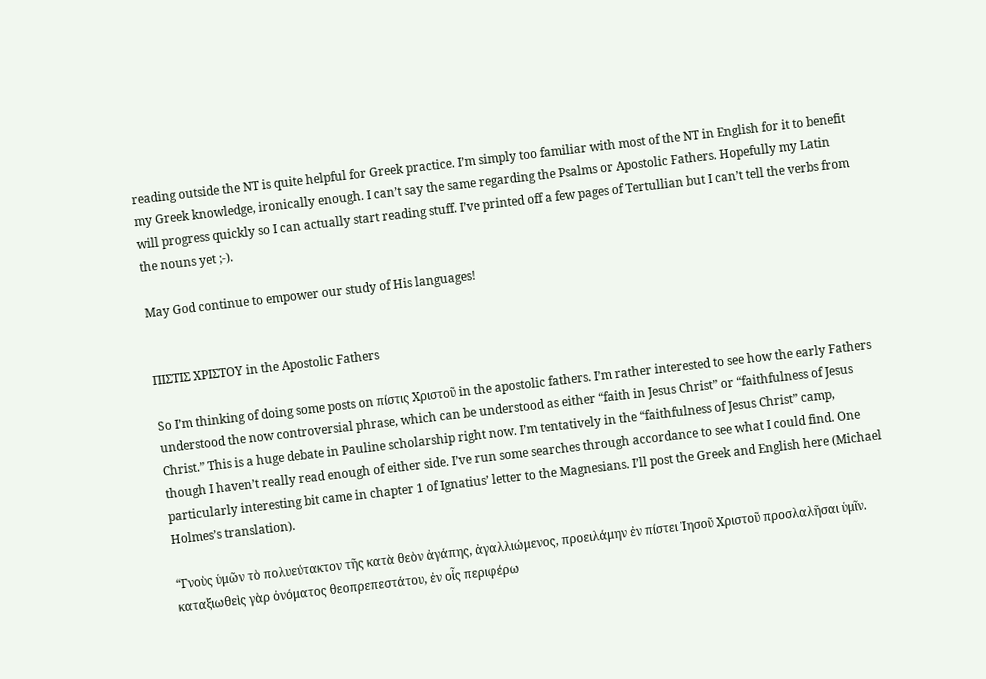reading outside the NT is quite helpful for Greek practice. I’m simply too familiar with most of the NT in English for it to benefit my Greek knowledge, ironically enough. I can’t say the same regarding the Psalms or Apostolic Fathers. Hopefully my Latin will progress quickly so I can actually start reading stuff. I’ve printed off a few pages of Tertullian but I can’t tell the verbs from the nouns yet ;-).

May God continue to empower our study of His languages!


ΠΙΣΤΙΣ ΧΡΙΣΤΟΥ in the Apostolic Fathers

So I’m thinking of doing some posts on πίστις Χριστοῦ in the apostolic fathers. I’m rather interested to see how the early Fathers understood the now controversial phrase, which can be understood as either “faith in Jesus Christ” or “faithfulness of Jesus Christ.” This is a huge debate in Pauline scholarship right now. I’m tentatively in the “faithfulness of Jesus Christ” camp, though I haven’t really read enough of either side. I’ve run some searches through accordance to see what I could find. One particularly interesting bit came in chapter 1 of Ignatius’ letter to the Magnesians. I’ll post the Greek and English here (Michael Holmes’s translation).

“Γνοὺς ὑμῶν τὸ πολυεύτακτον τῆς κατὰ θεὸν ἀγάπης, ἀγαλλιώμενος, προειλάμην ἐν πίστει Ἰησοῦ Χριστοῦ προσλαλῆσαι ὑμῖν.
καταξιωθεὶς γὰρ ὀνόματος θεοπρεπεστάτου, ἐν οἷς περιφέρω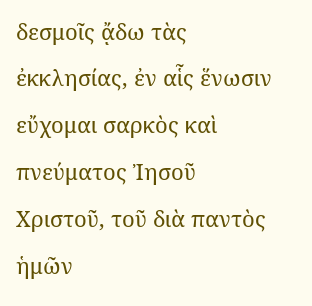δεσμοῖς ᾄδω τὰς ἐκκλησίας, ἐν αἷς ἕνωσιν εὔχομαι σαρκὸς καὶ πνεύματος Ἰησοῦ Χριστοῦ, τοῦ διὰ παντὸς ἡμῶν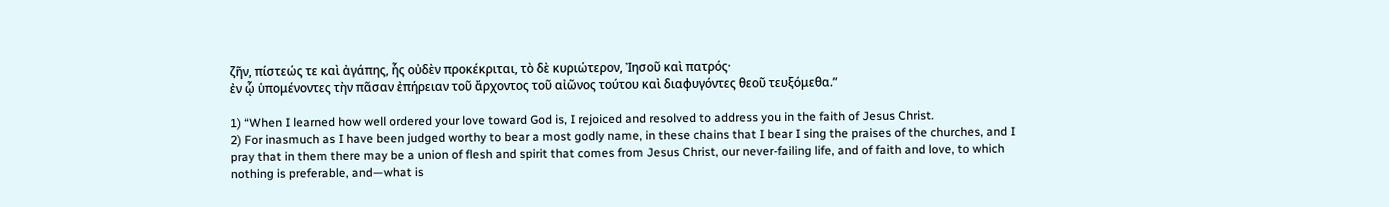ζῆν, πίστεώς τε καὶ ἀγάπης, ἧς οὐδὲν προκέκριται, τὸ δὲ κυριώτερον, Ἰησοῦ καὶ πατρός·
ἐν ᾧ ὑπομένοντες τὴν πᾶσαν ἐπήρειαν τοῦ ἄρχοντος τοῦ αἰῶνος τούτου καὶ διαφυγόντες θεοῦ τευξόμεθα.”

1) “When I learned how well ordered your love toward God is, I rejoiced and resolved to address you in the faith of Jesus Christ.
2) For inasmuch as I have been judged worthy to bear a most godly name, in these chains that I bear I sing the praises of the churches, and I pray that in them there may be a union of flesh and spirit that comes from Jesus Christ, our never-failing life, and of faith and love, to which nothing is preferable, and—what is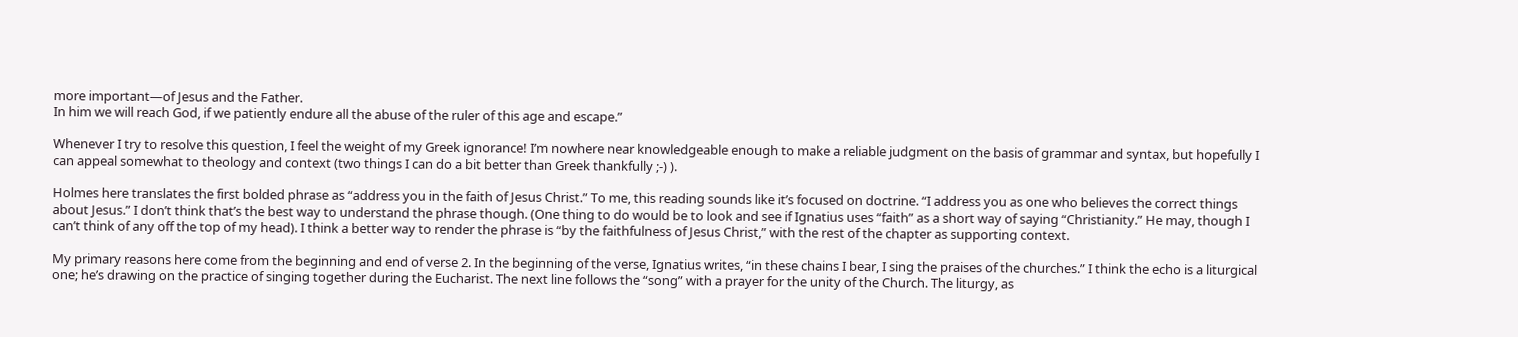more important—of Jesus and the Father.
In him we will reach God, if we patiently endure all the abuse of the ruler of this age and escape.”

Whenever I try to resolve this question, I feel the weight of my Greek ignorance! I’m nowhere near knowledgeable enough to make a reliable judgment on the basis of grammar and syntax, but hopefully I can appeal somewhat to theology and context (two things I can do a bit better than Greek thankfully ;-) ).

Holmes here translates the first bolded phrase as “address you in the faith of Jesus Christ.” To me, this reading sounds like it’s focused on doctrine. “I address you as one who believes the correct things about Jesus.” I don’t think that’s the best way to understand the phrase though. (One thing to do would be to look and see if Ignatius uses “faith” as a short way of saying “Christianity.” He may, though I can’t think of any off the top of my head). I think a better way to render the phrase is “by the faithfulness of Jesus Christ,” with the rest of the chapter as supporting context.

My primary reasons here come from the beginning and end of verse 2. In the beginning of the verse, Ignatius writes, “in these chains I bear, I sing the praises of the churches.” I think the echo is a liturgical one; he’s drawing on the practice of singing together during the Eucharist. The next line follows the “song” with a prayer for the unity of the Church. The liturgy, as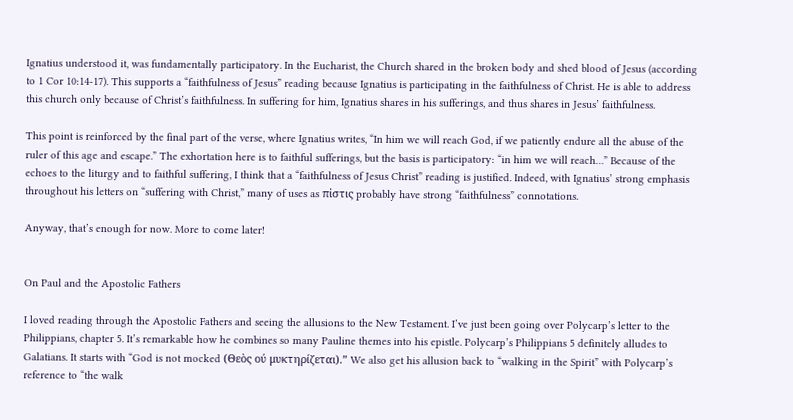Ignatius understood it, was fundamentally participatory. In the Eucharist, the Church shared in the broken body and shed blood of Jesus (according to 1 Cor 10:14-17). This supports a “faithfulness of Jesus” reading because Ignatius is participating in the faithfulness of Christ. He is able to address this church only because of Christ’s faithfulness. In suffering for him, Ignatius shares in his sufferings, and thus shares in Jesus’ faithfulness.

This point is reinforced by the final part of the verse, where Ignatius writes, “In him we will reach God, if we patiently endure all the abuse of the ruler of this age and escape.” The exhortation here is to faithful sufferings, but the basis is participatory: “in him we will reach…” Because of the echoes to the liturgy and to faithful suffering, I think that a “faithfulness of Jesus Christ” reading is justified. Indeed, with Ignatius’ strong emphasis throughout his letters on “suffering with Christ,” many of uses as πἰστις probably have strong “faithfulness” connotations.

Anyway, that’s enough for now. More to come later!


On Paul and the Apostolic Fathers

I loved reading through the Apostolic Fathers and seeing the allusions to the New Testament. I’ve just been going over Polycarp’s letter to the Philippians, chapter 5. It’s remarkable how he combines so many Pauline themes into his epistle. Polycarp’s Philippians 5 definitely alludes to Galatians. It starts with “God is not mocked (Θεὸς ού μυκτηρίζεται).” We also get his allusion back to “walking in the Spirit” with Polycarp’s reference to “the walk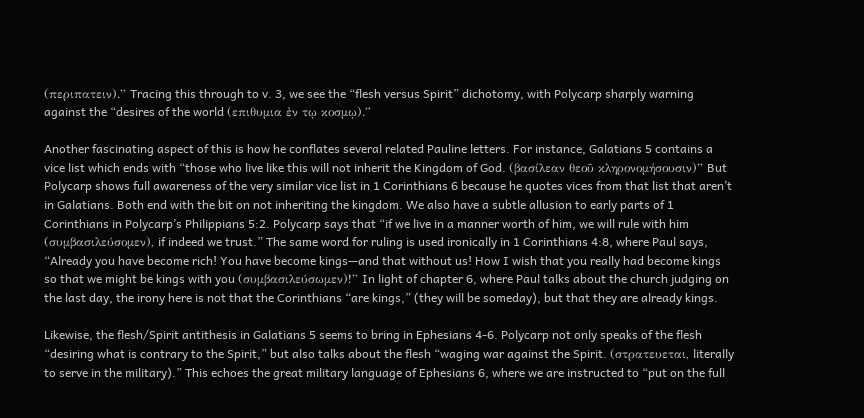(περιπατειν).” Tracing this through to v. 3, we see the “flesh versus Spirit” dichotomy, with Polycarp sharply warning against the “desires of the world (επιθυμια ἐν τῳ κοσμῳ).”

Another fascinating aspect of this is how he conflates several related Pauline letters. For instance, Galatians 5 contains a vice list which ends with “those who live like this will not inherit the Kingdom of God. (βασίλεαν θεοῦ κληρονομήσουσιν)” But Polycarp shows full awareness of the very similar vice list in 1 Corinthians 6 because he quotes vices from that list that aren’t in Galatians. Both end with the bit on not inheriting the kingdom. We also have a subtle allusion to early parts of 1 Corinthians in Polycarp’s Philippians 5:2. Polycarp says that “if we live in a manner worth of him, we will rule with him (συμβασιλεύσομεν), if indeed we trust.” The same word for ruling is used ironically in 1 Corinthians 4:8, where Paul says, “Already you have become rich! You have become kings—and that without us! How I wish that you really had become kings so that we might be kings with you (συμβασιλεύσωμεν)!” In light of chapter 6, where Paul talks about the church judging on the last day, the irony here is not that the Corinthians “are kings,” (they will be someday), but that they are already kings.

Likewise, the flesh/Spirit antithesis in Galatians 5 seems to bring in Ephesians 4-6. Polycarp not only speaks of the flesh “desiring what is contrary to the Spirit,” but also talks about the flesh “waging war against the Spirit. (στρατευεται, literally to serve in the military).” This echoes the great military language of Ephesians 6, where we are instructed to “put on the full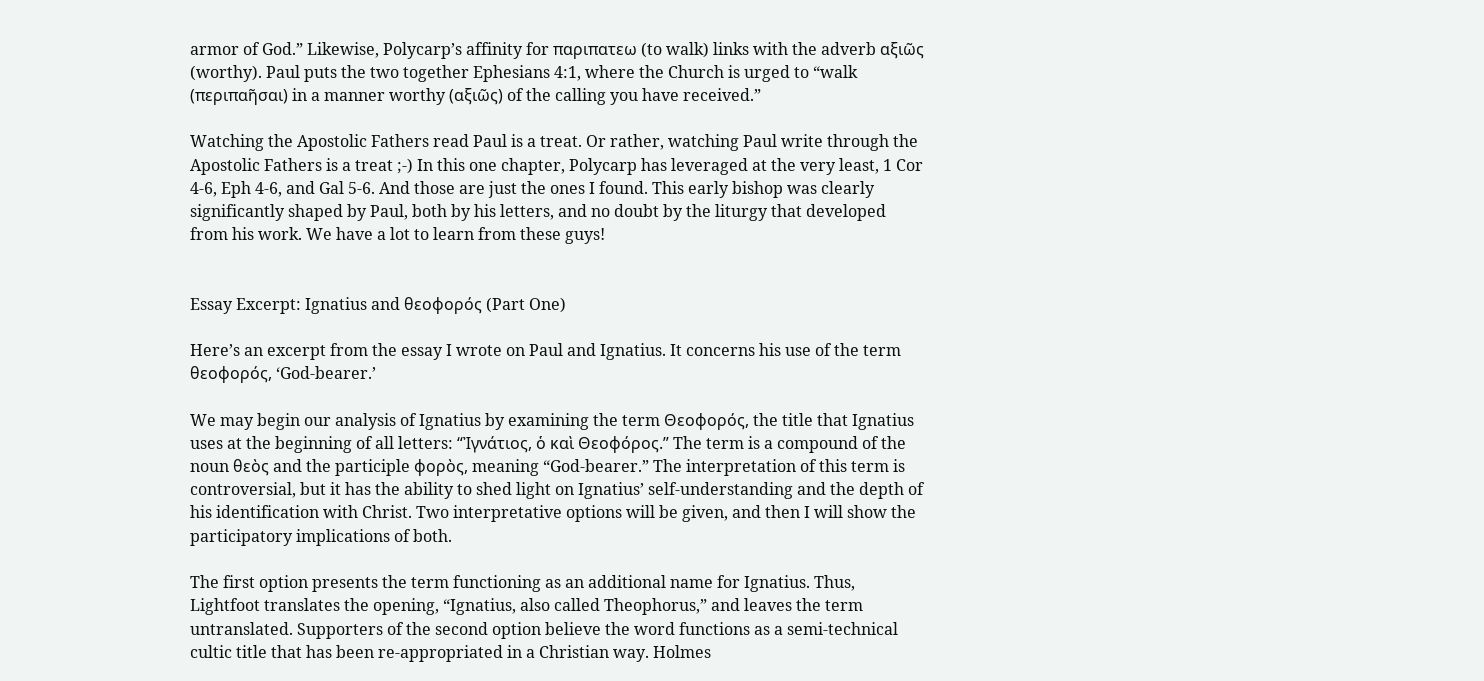armor of God.” Likewise, Polycarp’s affinity for παριπατεω (to walk) links with the adverb αξιῶς (worthy). Paul puts the two together Ephesians 4:1, where the Church is urged to “walk (περιπαῆσαι) in a manner worthy (αξιῶς) of the calling you have received.”

Watching the Apostolic Fathers read Paul is a treat. Or rather, watching Paul write through the Apostolic Fathers is a treat ;-) In this one chapter, Polycarp has leveraged at the very least, 1 Cor 4-6, Eph 4-6, and Gal 5-6. And those are just the ones I found. This early bishop was clearly significantly shaped by Paul, both by his letters, and no doubt by the liturgy that developed from his work. We have a lot to learn from these guys!


Essay Excerpt: Ignatius and θεοφορός (Part One)

Here’s an excerpt from the essay I wrote on Paul and Ignatius. It concerns his use of the term θεοφορός, ‘God-bearer.’

We may begin our analysis of Ignatius by examining the term Θεοφορός, the title that Ignatius uses at the beginning of all letters: “Ἰγνάτιος, ὁ καὶ Θεοφόρος.” The term is a compound of the noun θεὸς and the participle φορὸς, meaning “God-bearer.” The interpretation of this term is controversial, but it has the ability to shed light on Ignatius’ self-understanding and the depth of his identification with Christ. Two interpretative options will be given, and then I will show the participatory implications of both.

The first option presents the term functioning as an additional name for Ignatius. Thus, Lightfoot translates the opening, “Ignatius, also called Theophorus,” and leaves the term untranslated. Supporters of the second option believe the word functions as a semi-technical cultic title that has been re-appropriated in a Christian way. Holmes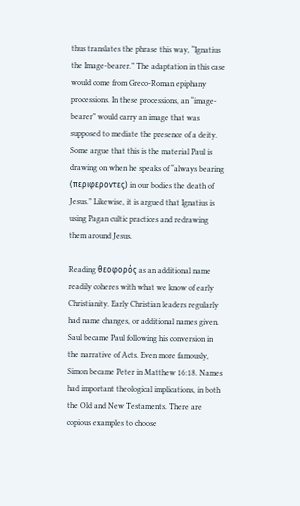thus translates the phrase this way, “Ignatius the Image-bearer.” The adaptation in this case would come from Greco-Roman epiphany processions. In these processions, an “image-bearer” would carry an image that was supposed to mediate the presence of a deity. Some argue that this is the material Paul is drawing on when he speaks of “always bearing (περιφεροντες) in our bodies the death of Jesus.” Likewise, it is argued that Ignatius is using Pagan cultic practices and redrawing them around Jesus.

Reading θεοφορός as an additional name readily coheres with what we know of early Christianity. Early Christian leaders regularly had name changes, or additional names given. Saul became Paul following his conversion in the narrative of Acts. Even more famously, Simon became Peter in Matthew 16:18. Names had important theological implications, in both the Old and New Testaments. There are copious examples to choose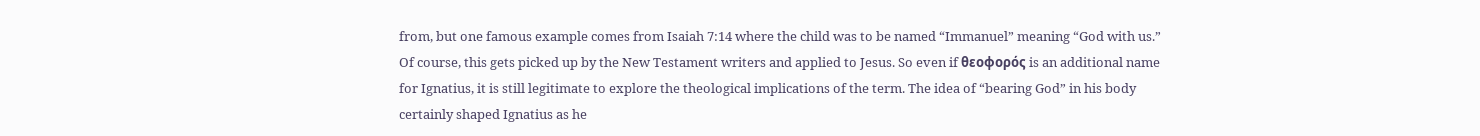from, but one famous example comes from Isaiah 7:14 where the child was to be named “Immanuel” meaning “God with us.” Of course, this gets picked up by the New Testament writers and applied to Jesus. So even if θεοφορός is an additional name for Ignatius, it is still legitimate to explore the theological implications of the term. The idea of “bearing God” in his body certainly shaped Ignatius as he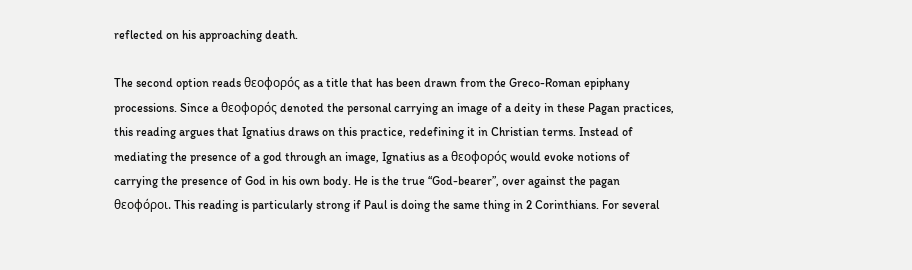reflected on his approaching death.

The second option reads θεοφορός as a title that has been drawn from the Greco-Roman epiphany processions. Since a θεοφορός denoted the personal carrying an image of a deity in these Pagan practices, this reading argues that Ignatius draws on this practice, redefining it in Christian terms. Instead of mediating the presence of a god through an image, Ignatius as a θεοφορός would evoke notions of carrying the presence of God in his own body. He is the true “God-bearer”, over against the pagan θεοφόροι. This reading is particularly strong if Paul is doing the same thing in 2 Corinthians. For several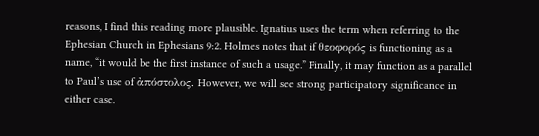reasons, I find this reading more plausible. Ignatius uses the term when referring to the Ephesian Church in Ephesians 9:2. Holmes notes that if θεοφορός is functioning as a name, “it would be the first instance of such a usage.” Finally, it may function as a parallel to Paul’s use of ἀπόστολος. However, we will see strong participatory significance in either case.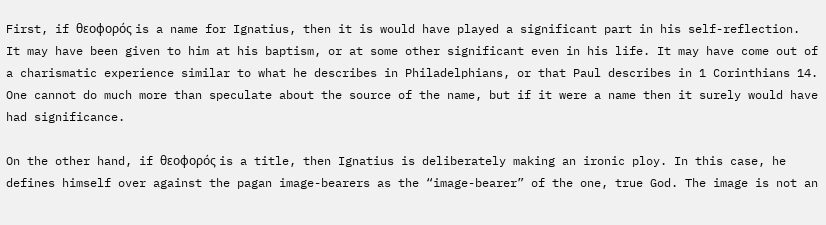First, if θεοφορός is a name for Ignatius, then it is would have played a significant part in his self-reflection. It may have been given to him at his baptism, or at some other significant even in his life. It may have come out of a charismatic experience similar to what he describes in Philadelphians, or that Paul describes in 1 Corinthians 14. One cannot do much more than speculate about the source of the name, but if it were a name then it surely would have had significance.

On the other hand, if θεοφορός is a title, then Ignatius is deliberately making an ironic ploy. In this case, he defines himself over against the pagan image-bearers as the “image-bearer” of the one, true God. The image is not an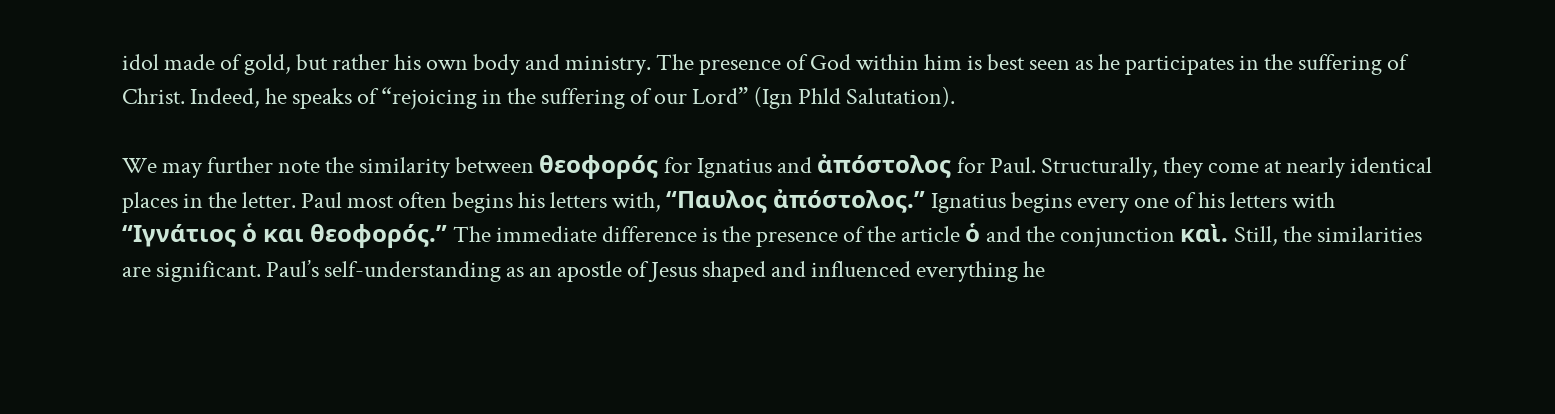idol made of gold, but rather his own body and ministry. The presence of God within him is best seen as he participates in the suffering of Christ. Indeed, he speaks of “rejoicing in the suffering of our Lord” (Ign Phld Salutation).

We may further note the similarity between θεοφορός for Ignatius and ἀπόστολος for Paul. Structurally, they come at nearly identical places in the letter. Paul most often begins his letters with, “Παυλος ἀπόστολος.” Ignatius begins every one of his letters with “Ιγνάτιος ὁ και θεοφορός.” The immediate difference is the presence of the article ὁ and the conjunction καὶ. Still, the similarities are significant. Paul’s self-understanding as an apostle of Jesus shaped and influenced everything he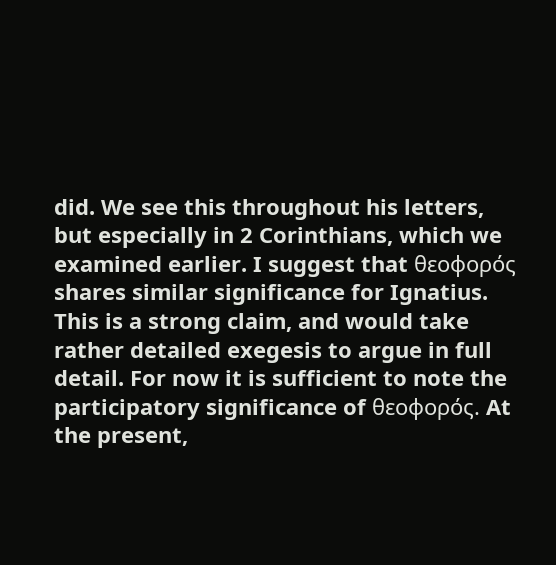did. We see this throughout his letters, but especially in 2 Corinthians, which we examined earlier. I suggest that θεοφορός shares similar significance for Ignatius. This is a strong claim, and would take rather detailed exegesis to argue in full detail. For now it is sufficient to note the participatory significance of θεοφορός. At the present,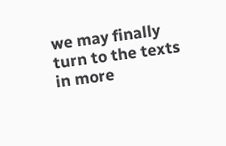we may finally turn to the texts in more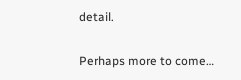detail.

Perhaps more to come…